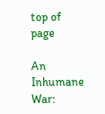top of page

An Inhumane War: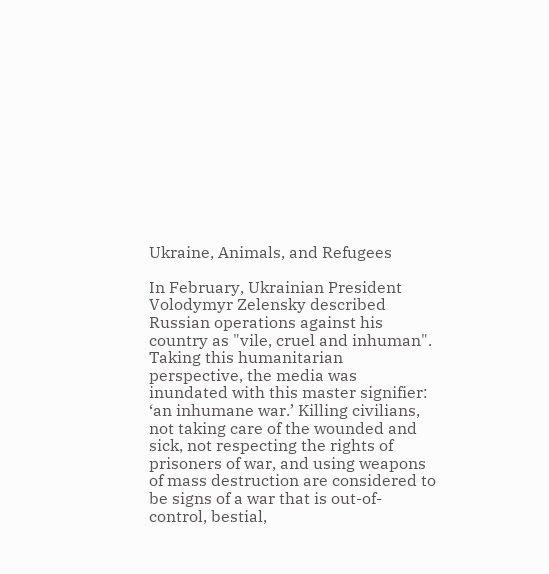Ukraine, Animals, and Refugees

In February, Ukrainian President Volodymyr Zelensky described Russian operations against his country as "vile, cruel and inhuman". Taking this humanitarian perspective, the media was inundated with this master signifier: ‘an inhumane war.’ Killing civilians, not taking care of the wounded and sick, not respecting the rights of prisoners of war, and using weapons of mass destruction are considered to be signs of a war that is out-of-control, bestial,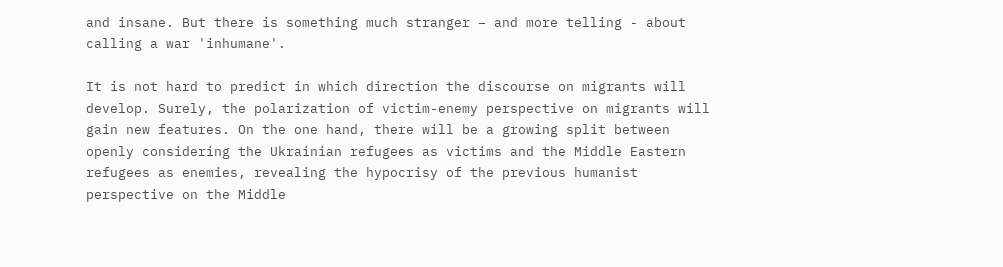and insane. But there is something much stranger – and more telling - about calling a war 'inhumane'.

It is not hard to predict in which direction the discourse on migrants will develop. Surely, the polarization of victim-enemy perspective on migrants will gain new features. On the one hand, there will be a growing split between openly considering the Ukrainian refugees as victims and the Middle Eastern refugees as enemies, revealing the hypocrisy of the previous humanist perspective on the Middle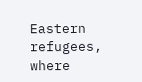Eastern refugees, where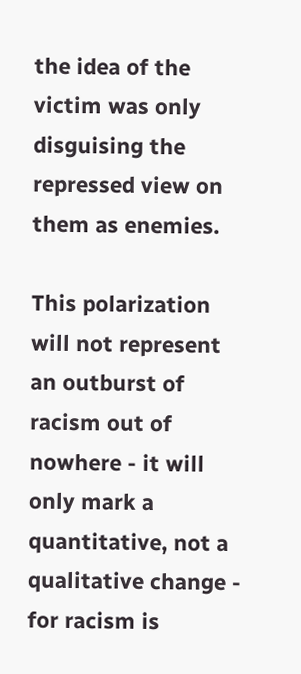the idea of the victim was only disguising the repressed view on them as enemies.

This polarization will not represent an outburst of racism out of nowhere - it will only mark a quantitative, not a qualitative change - for racism is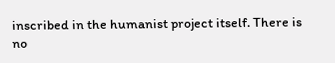inscribed in the humanist project itself. There is no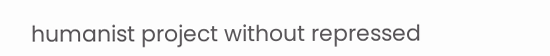humanist project without repressed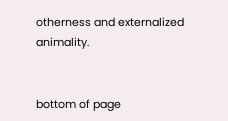otherness and externalized animality.


bottom of page